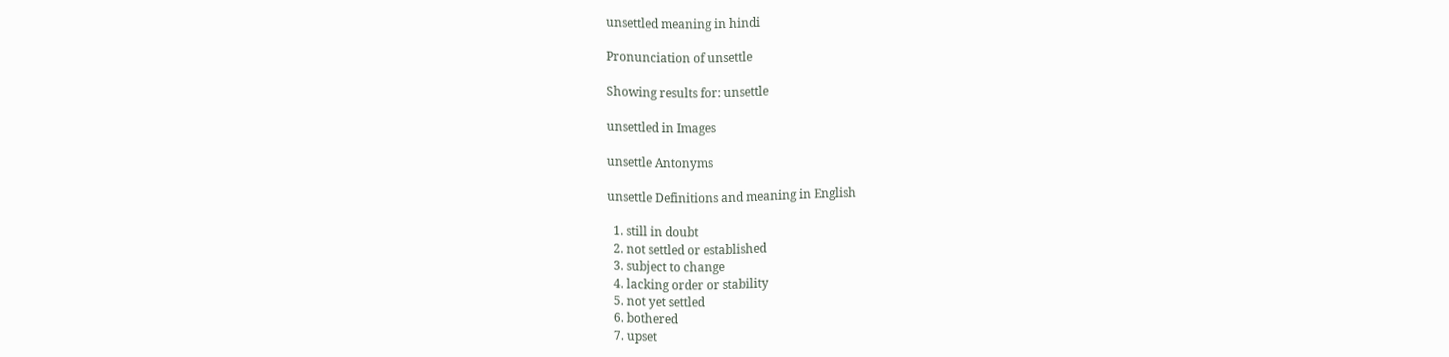unsettled meaning in hindi

Pronunciation of unsettle

Showing results for: unsettle

unsettled in Images

unsettle Antonyms

unsettle Definitions and meaning in English

  1. still in doubt
  2. not settled or established
  3. subject to change
  4. lacking order or stability
  5. not yet settled
  6. bothered
  7. upset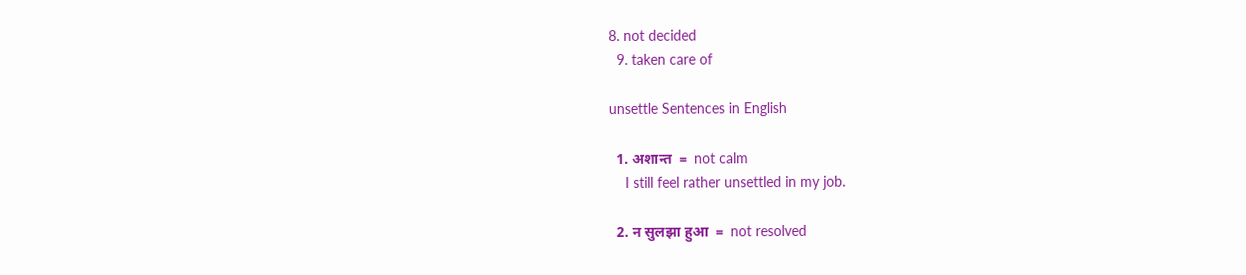8. not decided
  9. taken care of

unsettle Sentences in English

  1. अशान्त  =  not calm
    I still feel rather unsettled in my job.

  2. न सुलझा हुआ  =  not resolved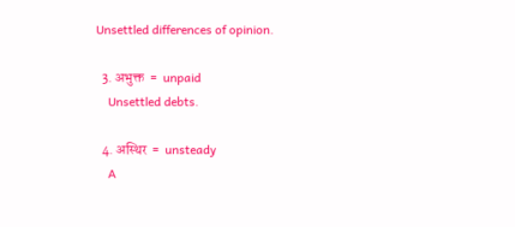Unsettled differences of opinion.

  3. अभुक्त  =  unpaid
    Unsettled debts.

  4. अस्थिर  =  unsteady
    A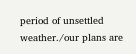period of unsettled weather./our plans are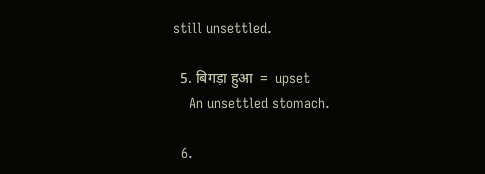still unsettled.

  5. बिगड़ा हुआ  =  upset
    An unsettled stomach.

  6.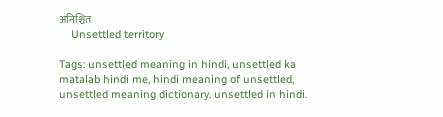अनिश्चित
    Unsettled territory

Tags: unsettled meaning in hindi, unsettled ka matalab hindi me, hindi meaning of unsettled, unsettled meaning dictionary. unsettled in hindi.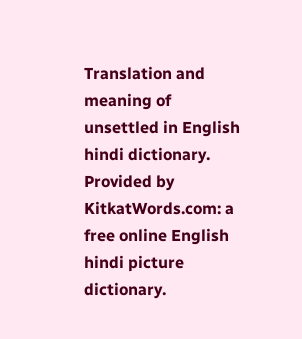Translation and meaning of unsettled in English hindi dictionary. Provided by KitkatWords.com: a free online English hindi picture dictionary.